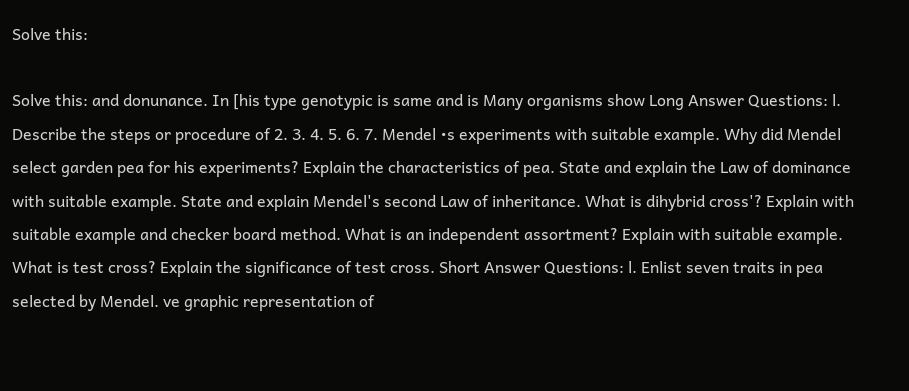Solve this:

Solve this: and donunance. In [his type genotypic is same and is Many organisms show Long Answer Questions: l. Describe the steps or procedure of 2. 3. 4. 5. 6. 7. Mendel •s experiments with suitable example. Why did Mendel select garden pea for his experiments? Explain the characteristics of pea. State and explain the Law of dominance with suitable example. State and explain Mendel's second Law of inheritance. What is dihybrid cross'? Explain with suitable example and checker board method. What is an independent assortment? Explain with suitable example. What is test cross? Explain the significance of test cross. Short Answer Questions: l. Enlist seven traits in pea selected by Mendel. ve graphic representation of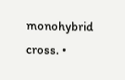monohybrid cross. •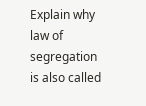Explain why law of segregation is also called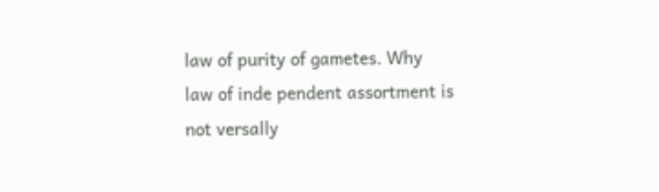law of purity of gametes. Why law of inde pendent assortment is not versally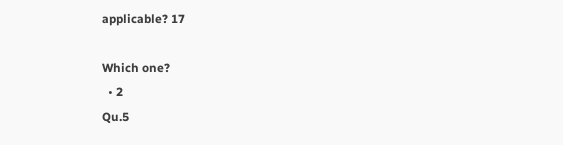applicable? 17

Which one?
  • 2
Qu.5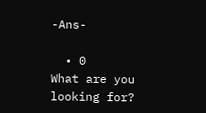-Ans-

  • 0
What are you looking for?